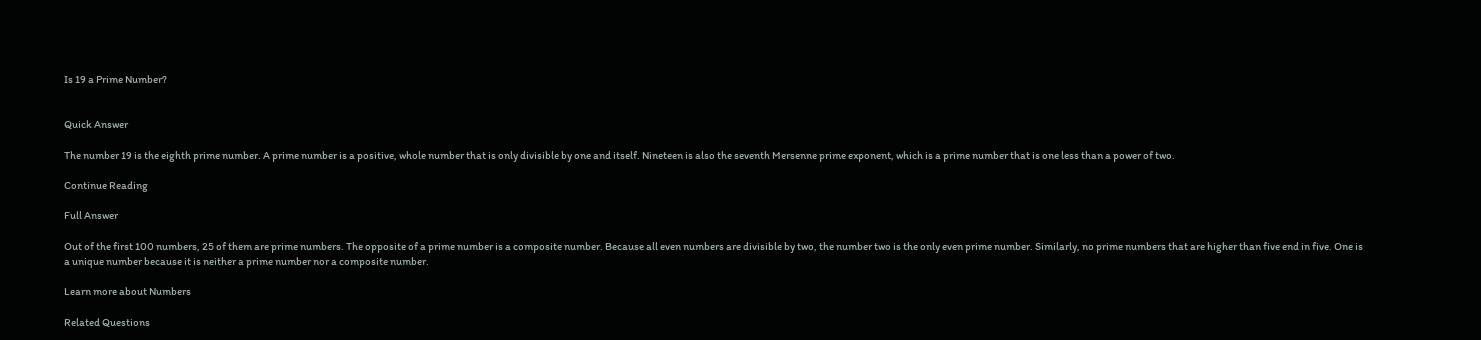Is 19 a Prime Number?


Quick Answer

The number 19 is the eighth prime number. A prime number is a positive, whole number that is only divisible by one and itself. Nineteen is also the seventh Mersenne prime exponent, which is a prime number that is one less than a power of two.

Continue Reading

Full Answer

Out of the first 100 numbers, 25 of them are prime numbers. The opposite of a prime number is a composite number. Because all even numbers are divisible by two, the number two is the only even prime number. Similarly, no prime numbers that are higher than five end in five. One is a unique number because it is neither a prime number nor a composite number.

Learn more about Numbers

Related Questions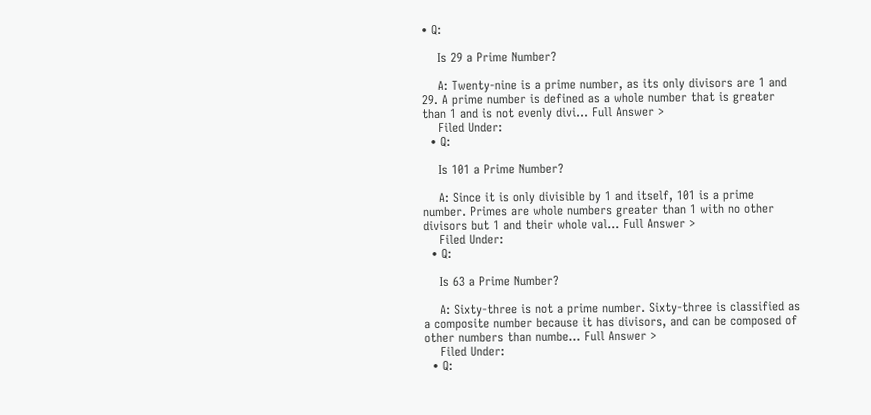• Q:

    Is 29 a Prime Number?

    A: Twenty-nine is a prime number, as its only divisors are 1 and 29. A prime number is defined as a whole number that is greater than 1 and is not evenly divi... Full Answer >
    Filed Under:
  • Q:

    Is 101 a Prime Number?

    A: Since it is only divisible by 1 and itself, 101 is a prime number. Primes are whole numbers greater than 1 with no other divisors but 1 and their whole val... Full Answer >
    Filed Under:
  • Q:

    Is 63 a Prime Number?

    A: Sixty-three is not a prime number. Sixty-three is classified as a composite number because it has divisors, and can be composed of other numbers than numbe... Full Answer >
    Filed Under:
  • Q: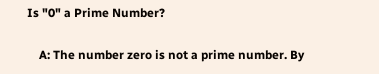Is "0" a Prime Number?

    A: The number zero is not a prime number. By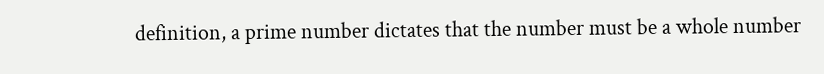definition, a prime number dictates that the number must be a whole number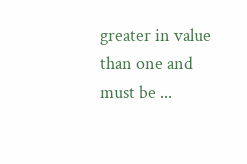greater in value than one and must be ...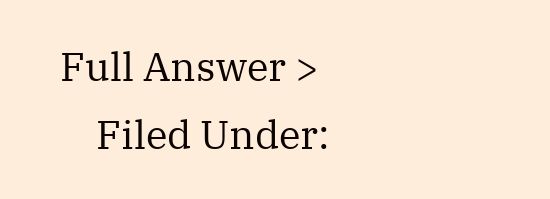Full Answer >
    Filed Under: